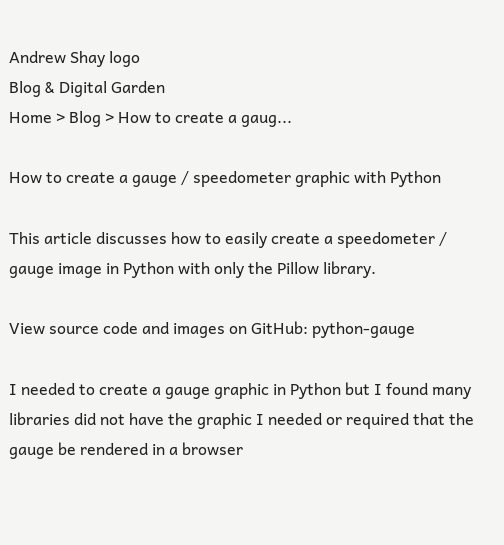Andrew Shay logo
Blog & Digital Garden
Home > Blog > How to create a gaug...

How to create a gauge / speedometer graphic with Python

This article discusses how to easily create a speedometer / gauge image in Python with only the Pillow library.

View source code and images on GitHub: python-gauge

I needed to create a gauge graphic in Python but I found many libraries did not have the graphic I needed or required that the gauge be rendered in a browser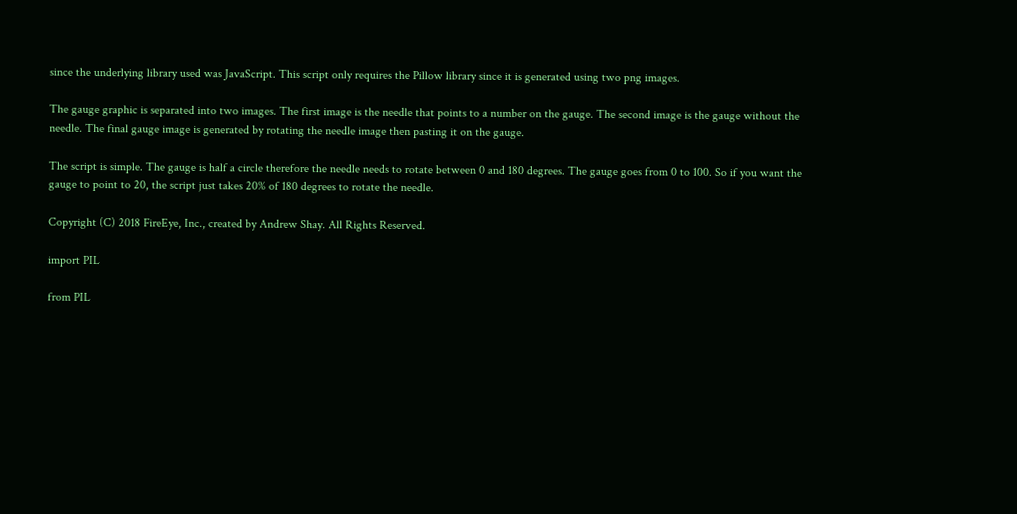since the underlying library used was JavaScript. This script only requires the Pillow library since it is generated using two png images.

The gauge graphic is separated into two images. The first image is the needle that points to a number on the gauge. The second image is the gauge without the needle. The final gauge image is generated by rotating the needle image then pasting it on the gauge.

The script is simple. The gauge is half a circle therefore the needle needs to rotate between 0 and 180 degrees. The gauge goes from 0 to 100. So if you want the gauge to point to 20, the script just takes 20% of 180 degrees to rotate the needle.

Copyright (C) 2018 FireEye, Inc., created by Andrew Shay. All Rights Reserved.

import PIL

from PIL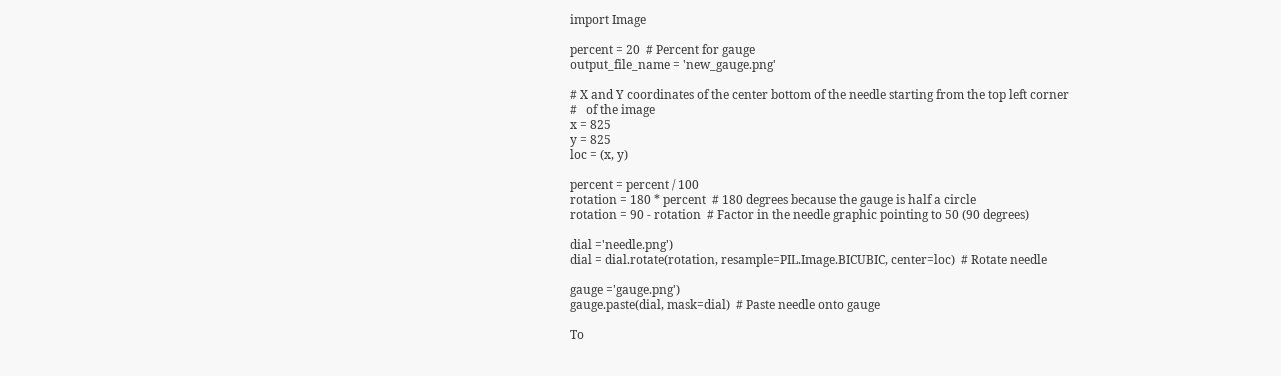import Image

percent = 20  # Percent for gauge
output_file_name = 'new_gauge.png'

# X and Y coordinates of the center bottom of the needle starting from the top left corner
#   of the image
x = 825
y = 825
loc = (x, y)

percent = percent / 100
rotation = 180 * percent  # 180 degrees because the gauge is half a circle
rotation = 90 - rotation  # Factor in the needle graphic pointing to 50 (90 degrees)

dial ='needle.png')
dial = dial.rotate(rotation, resample=PIL.Image.BICUBIC, center=loc)  # Rotate needle

gauge ='gauge.png')
gauge.paste(dial, mask=dial)  # Paste needle onto gauge

To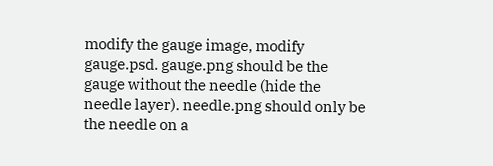modify the gauge image, modify gauge.psd. gauge.png should be the gauge without the needle (hide the needle layer). needle.png should only be the needle on a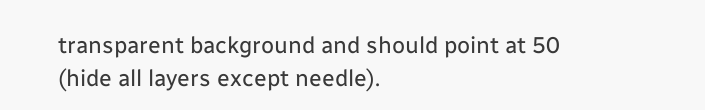transparent background and should point at 50 (hide all layers except needle).